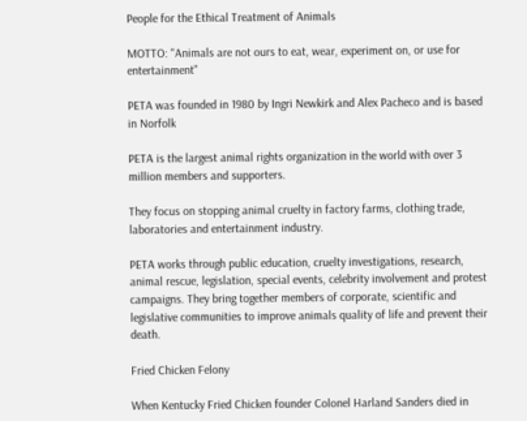People for the Ethical Treatment of Animals

MOTTO: "Animals are not ours to eat, wear, experiment on, or use for entertainment"

PETA was founded in 1980 by Ingri Newkirk and Alex Pacheco and is based in Norfolk

PETA is the largest animal rights organization in the world with over 3 million members and supporters.

They focus on stopping animal cruelty in factory farms, clothing trade, laboratories and entertainment industry.

PETA works through public education, cruelty investigations, research, animal rescue, legislation, special events, celebrity involvement and protest campaigns. They bring together members of corporate, scientific and legislative communities to improve animals quality of life and prevent their death.

Fried Chicken Felony

When Kentucky Fried Chicken founder Colonel Harland Sanders died in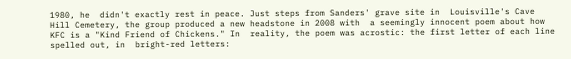1980, he  didn't exactly rest in peace. Just steps from Sanders' grave site in  Louisville's Cave Hill Cemetery, the group produced a new headstone in 2008 with  a seemingly innocent poem about how KFC is a "Kind Friend of Chickens." In  reality, the poem was acrostic: the first letter of each line spelled out, in  bright-red letters: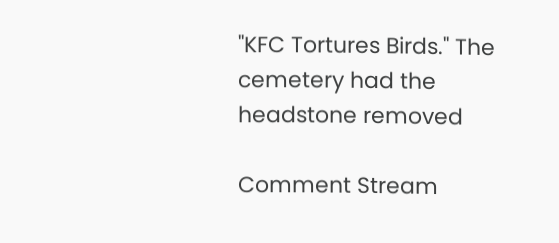"KFC Tortures Birds." The cemetery had the headstone removed

Comment Stream